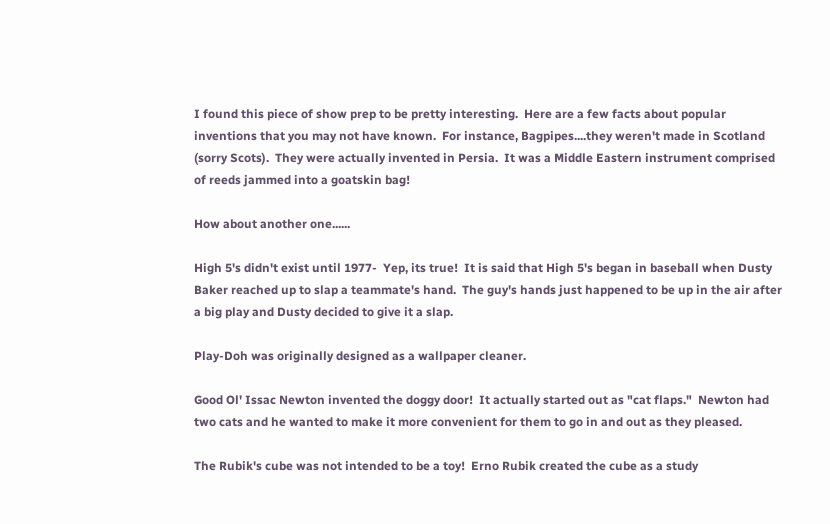I found this piece of show prep to be pretty interesting.  Here are a few facts about popular inventions that you may not have known.  For instance, Bagpipes....they weren't made in Scotland (sorry Scots).  They were actually invented in Persia.  It was a Middle Eastern instrument comprised of reeds jammed into a goatskin bag!

How about another one......

High 5's didn't exist until 1977-  Yep, its true!  It is said that High 5's began in baseball when Dusty Baker reached up to slap a teammate's hand.  The guy's hands just happened to be up in the air after a big play and Dusty decided to give it a slap.

Play-Doh was originally designed as a wallpaper cleaner.

Good Ol' Issac Newton invented the doggy door!  It actually started out as "cat flaps."  Newton had two cats and he wanted to make it more convenient for them to go in and out as they pleased.

The Rubik's cube was not intended to be a toy!  Erno Rubik created the cube as a study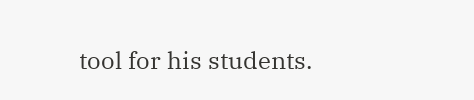tool for his students.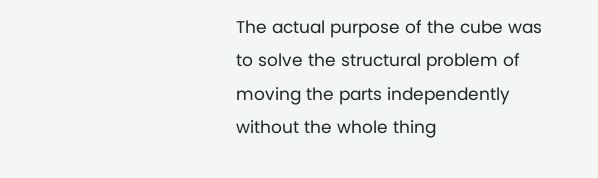The actual purpose of the cube was to solve the structural problem of moving the parts independently without the whole thing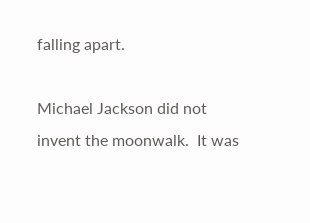falling apart.

Michael Jackson did not invent the moonwalk.  It was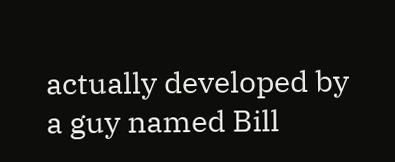actually developed by a guy named Bill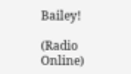Bailey!

(Radio Online)